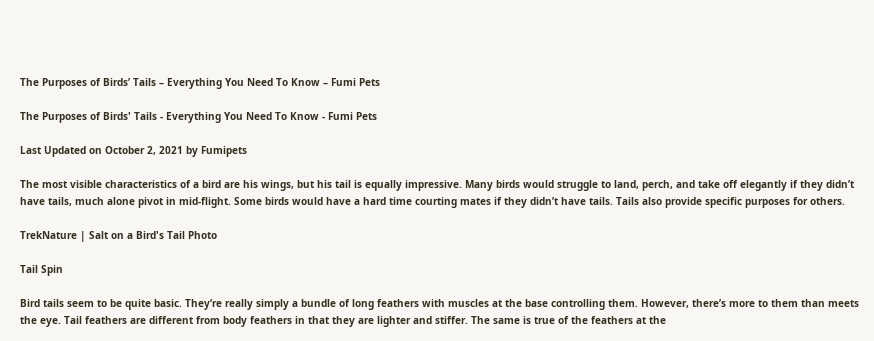The Purposes of Birds’ Tails – Everything You Need To Know – Fumi Pets

The Purposes of Birds' Tails - Everything You Need To Know - Fumi Pets

Last Updated on October 2, 2021 by Fumipets

The most visible characteristics of a bird are his wings, but his tail is equally impressive. Many birds would struggle to land, perch, and take off elegantly if they didn’t have tails, much alone pivot in mid-flight. Some birds would have a hard time courting mates if they didn’t have tails. Tails also provide specific purposes for others.

TrekNature | Salt on a Bird's Tail Photo

Tail Spin

Bird tails seem to be quite basic. They’re really simply a bundle of long feathers with muscles at the base controlling them. However, there’s more to them than meets the eye. Tail feathers are different from body feathers in that they are lighter and stiffer. The same is true of the feathers at the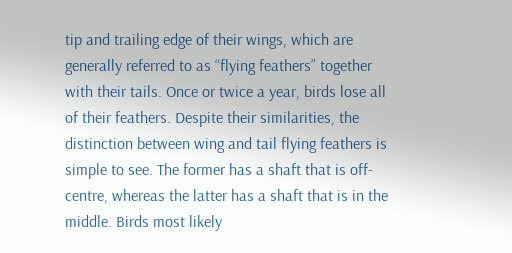tip and trailing edge of their wings, which are generally referred to as “flying feathers” together with their tails. Once or twice a year, birds lose all of their feathers. Despite their similarities, the distinction between wing and tail flying feathers is simple to see. The former has a shaft that is off-centre, whereas the latter has a shaft that is in the middle. Birds most likely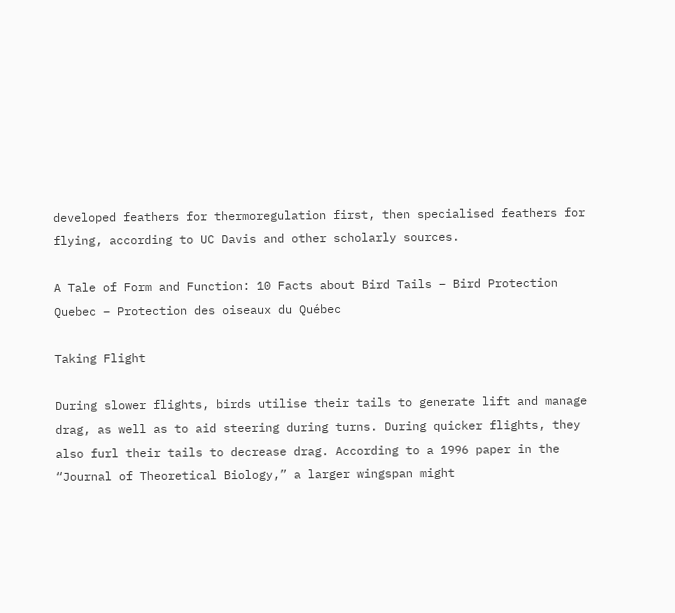developed feathers for thermoregulation first, then specialised feathers for flying, according to UC Davis and other scholarly sources.

A Tale of Form and Function: 10 Facts about Bird Tails – Bird Protection  Quebec – Protection des oiseaux du Québec

Taking Flight

During slower flights, birds utilise their tails to generate lift and manage drag, as well as to aid steering during turns. During quicker flights, they also furl their tails to decrease drag. According to a 1996 paper in the “Journal of Theoretical Biology,” a larger wingspan might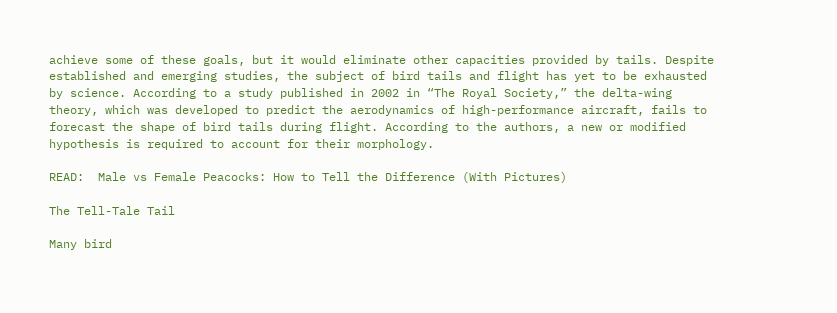achieve some of these goals, but it would eliminate other capacities provided by tails. Despite established and emerging studies, the subject of bird tails and flight has yet to be exhausted by science. According to a study published in 2002 in “The Royal Society,” the delta-wing theory, which was developed to predict the aerodynamics of high-performance aircraft, fails to forecast the shape of bird tails during flight. According to the authors, a new or modified hypothesis is required to account for their morphology.

READ:  Male vs Female Peacocks: How to Tell the Difference (With Pictures)

The Tell-Tale Tail

Many bird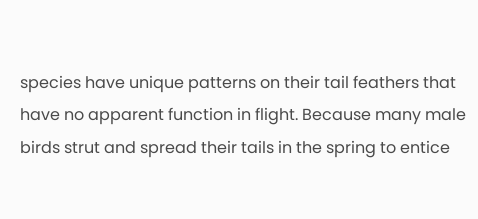species have unique patterns on their tail feathers that have no apparent function in flight. Because many male birds strut and spread their tails in the spring to entice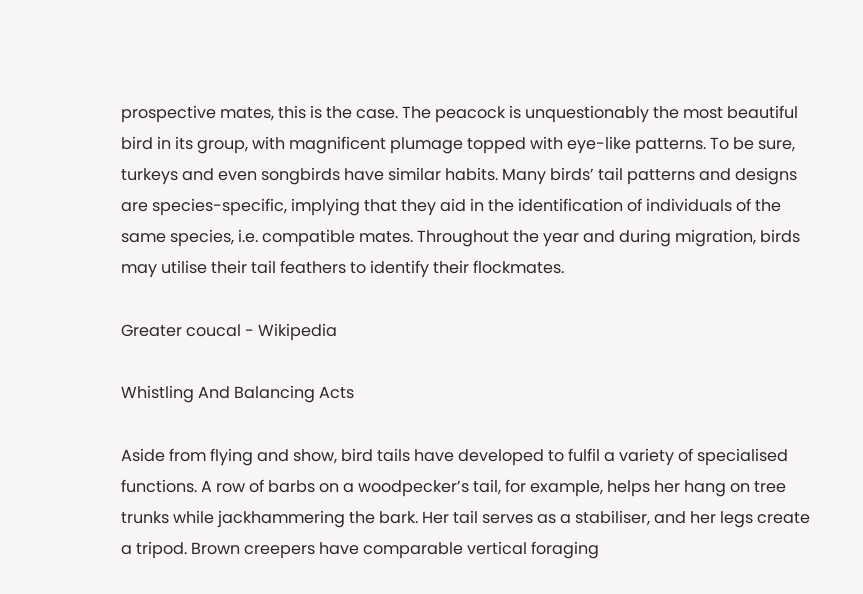prospective mates, this is the case. The peacock is unquestionably the most beautiful bird in its group, with magnificent plumage topped with eye-like patterns. To be sure, turkeys and even songbirds have similar habits. Many birds’ tail patterns and designs are species-specific, implying that they aid in the identification of individuals of the same species, i.e. compatible mates. Throughout the year and during migration, birds may utilise their tail feathers to identify their flockmates.

Greater coucal - Wikipedia

Whistling And Balancing Acts

Aside from flying and show, bird tails have developed to fulfil a variety of specialised functions. A row of barbs on a woodpecker’s tail, for example, helps her hang on tree trunks while jackhammering the bark. Her tail serves as a stabiliser, and her legs create a tripod. Brown creepers have comparable vertical foraging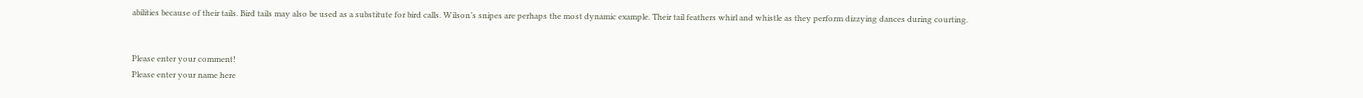abilities because of their tails. Bird tails may also be used as a substitute for bird calls. Wilson’s snipes are perhaps the most dynamic example. Their tail feathers whirl and whistle as they perform dizzying dances during courting.


Please enter your comment!
Please enter your name here